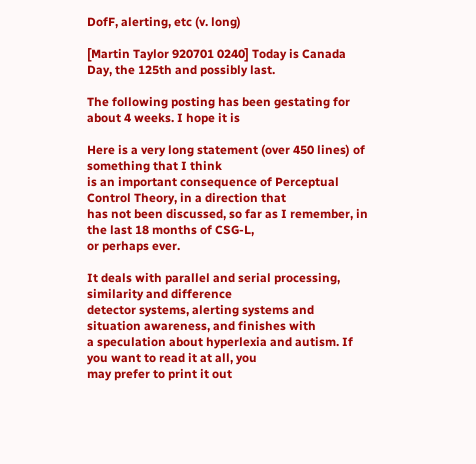DofF, alerting, etc (v. long)

[Martin Taylor 920701 0240] Today is Canada Day, the 125th and possibly last.

The following posting has been gestating for about 4 weeks. I hope it is

Here is a very long statement (over 450 lines) of something that I think
is an important consequence of Perceptual Control Theory, in a direction that
has not been discussed, so far as I remember, in the last 18 months of CSG-L,
or perhaps ever.

It deals with parallel and serial processing, similarity and difference
detector systems, alerting systems and situation awareness, and finishes with
a speculation about hyperlexia and autism. If you want to read it at all, you
may prefer to print it out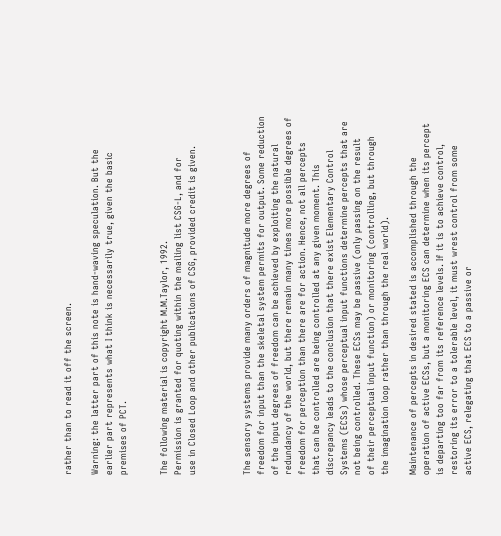rather than to read it off the screen.

Warning: the latter part of this note is hand-waving speculation. But the
earlier part represents what I think is necessarily true, given the basic
premises of PCT.


The following material is copyright M.M.Taylor, 1992.
Permission is granted for quoting within the mailing list CSG-L, and for
use in Closed Loop and other publications of CSG, provided credit is given.



The sensory systems provide many orders of magnitude more degrees of
freedom for input than the skeletal system permits for output. Some reduction
of the input degrees of freedom can be achieved by exploiting the natural
redundancy of the world, but there remain many times more possible degrees of
freedom for perception than there are for action. Hence, not all percepts
that can be controlled are being controlled at any given moment. This
discrepancy leads to the conclusion that there exist Elementary Control
Systems (ECSs) whose perceptual input functions determine percepts that are
not being controlled. These ECSs may be passive (only passing on the result
of their perceptual input function) or monitoring (controlling, but through
the imagination loop rather than through the real world).

Maintenance of percepts in desired stated is accomplished through the
operation of active ECSs, but a monitoring ECS can determine when its percept
is departing too far from its reference levels. If it is to achieve control,
restoring its error to a tolerable level, it must wrest control from some
active ECS, relegating that ECS to a passive or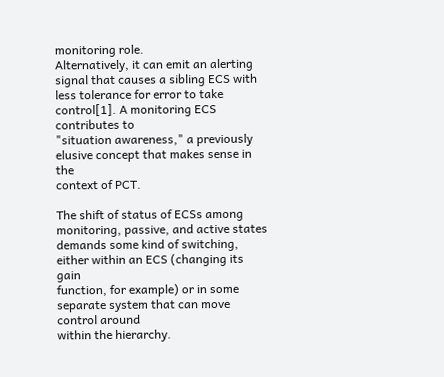monitoring role.
Alternatively, it can emit an alerting signal that causes a sibling ECS with
less tolerance for error to take control[1]. A monitoring ECS contributes to
"situation awareness," a previously elusive concept that makes sense in the
context of PCT.

The shift of status of ECSs among monitoring, passive, and active states
demands some kind of switching, either within an ECS (changing its gain
function, for example) or in some separate system that can move control around
within the hierarchy.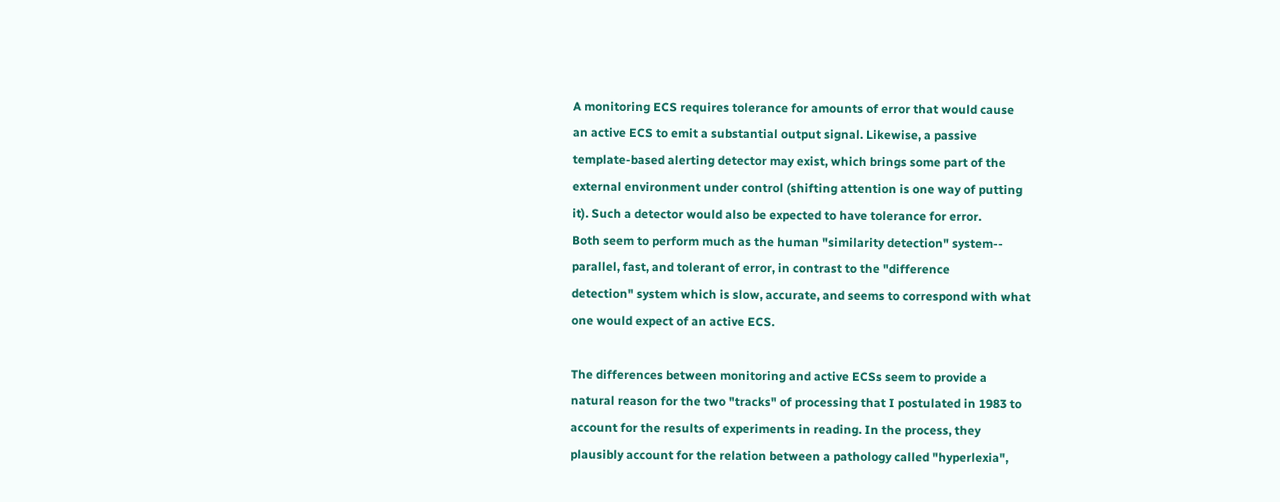A monitoring ECS requires tolerance for amounts of error that would cause
an active ECS to emit a substantial output signal. Likewise, a passive
template-based alerting detector may exist, which brings some part of the
external environment under control (shifting attention is one way of putting
it). Such a detector would also be expected to have tolerance for error.
Both seem to perform much as the human "similarity detection" system--
parallel, fast, and tolerant of error, in contrast to the "difference
detection" system which is slow, accurate, and seems to correspond with what
one would expect of an active ECS.

The differences between monitoring and active ECSs seem to provide a
natural reason for the two "tracks" of processing that I postulated in 1983 to
account for the results of experiments in reading. In the process, they
plausibly account for the relation between a pathology called "hyperlexia",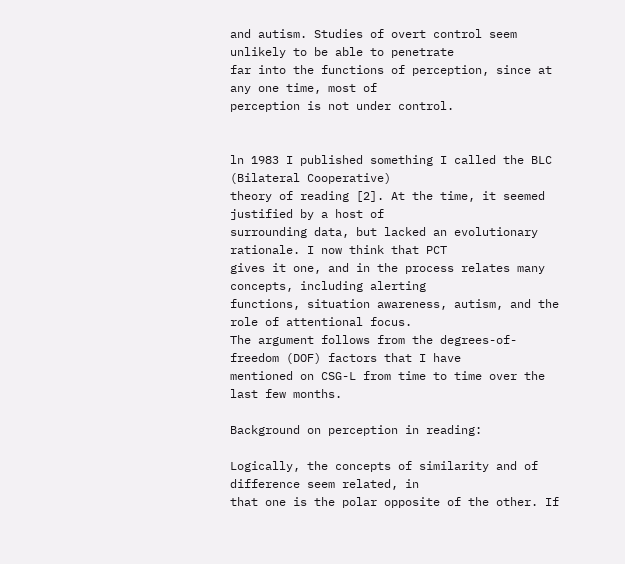and autism. Studies of overt control seem unlikely to be able to penetrate
far into the functions of perception, since at any one time, most of
perception is not under control.


ln 1983 I published something I called the BLC (Bilateral Cooperative)
theory of reading [2]. At the time, it seemed justified by a host of
surrounding data, but lacked an evolutionary rationale. I now think that PCT
gives it one, and in the process relates many concepts, including alerting
functions, situation awareness, autism, and the role of attentional focus.
The argument follows from the degrees-of-freedom (DOF) factors that I have
mentioned on CSG-L from time to time over the last few months.

Background on perception in reading:

Logically, the concepts of similarity and of difference seem related, in
that one is the polar opposite of the other. If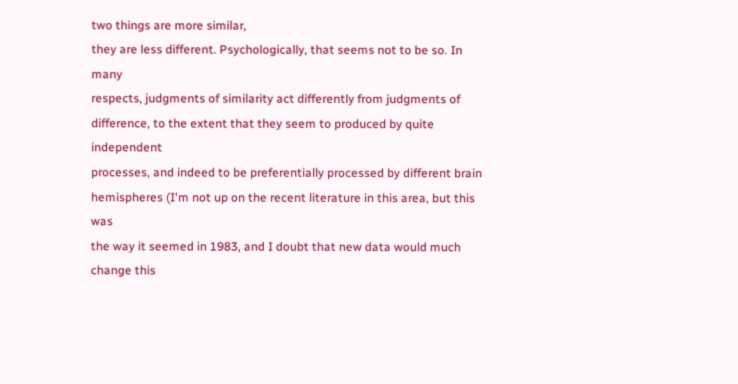two things are more similar,
they are less different. Psychologically, that seems not to be so. In many
respects, judgments of similarity act differently from judgments of
difference, to the extent that they seem to produced by quite independent
processes, and indeed to be preferentially processed by different brain
hemispheres (I'm not up on the recent literature in this area, but this was
the way it seemed in 1983, and I doubt that new data would much change this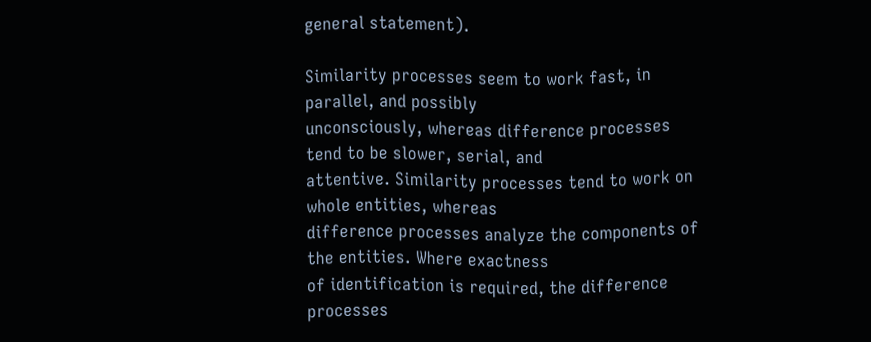general statement).

Similarity processes seem to work fast, in parallel, and possibly
unconsciously, whereas difference processes tend to be slower, serial, and
attentive. Similarity processes tend to work on whole entities, whereas
difference processes analyze the components of the entities. Where exactness
of identification is required, the difference processes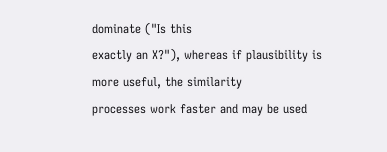dominate ("Is this
exactly an X?"), whereas if plausibility is more useful, the similarity
processes work faster and may be used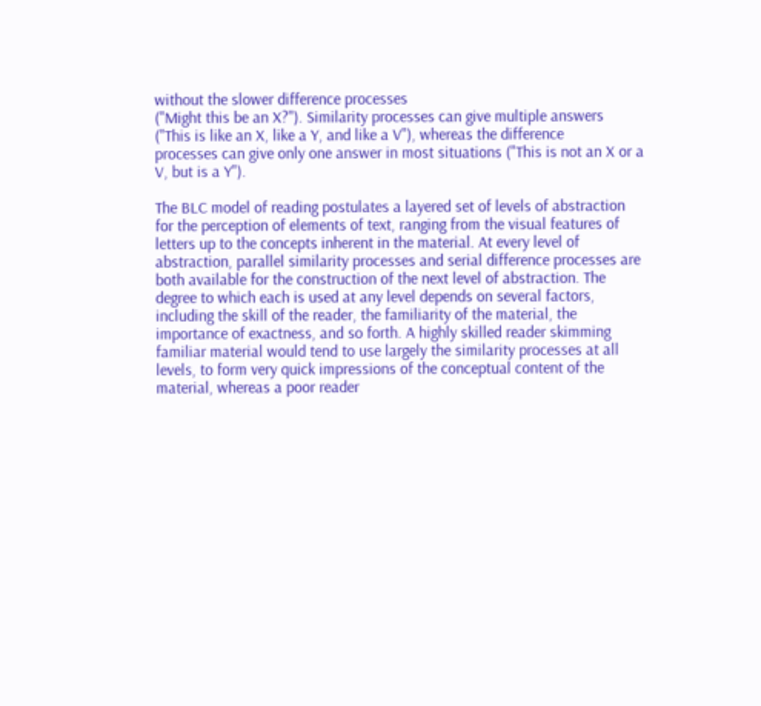without the slower difference processes
("Might this be an X?"). Similarity processes can give multiple answers
("This is like an X, like a Y, and like a V"), whereas the difference
processes can give only one answer in most situations ("This is not an X or a
V, but is a Y").

The BLC model of reading postulates a layered set of levels of abstraction
for the perception of elements of text, ranging from the visual features of
letters up to the concepts inherent in the material. At every level of
abstraction, parallel similarity processes and serial difference processes are
both available for the construction of the next level of abstraction. The
degree to which each is used at any level depends on several factors,
including the skill of the reader, the familiarity of the material, the
importance of exactness, and so forth. A highly skilled reader skimming
familiar material would tend to use largely the similarity processes at all
levels, to form very quick impressions of the conceptual content of the
material, whereas a poor reader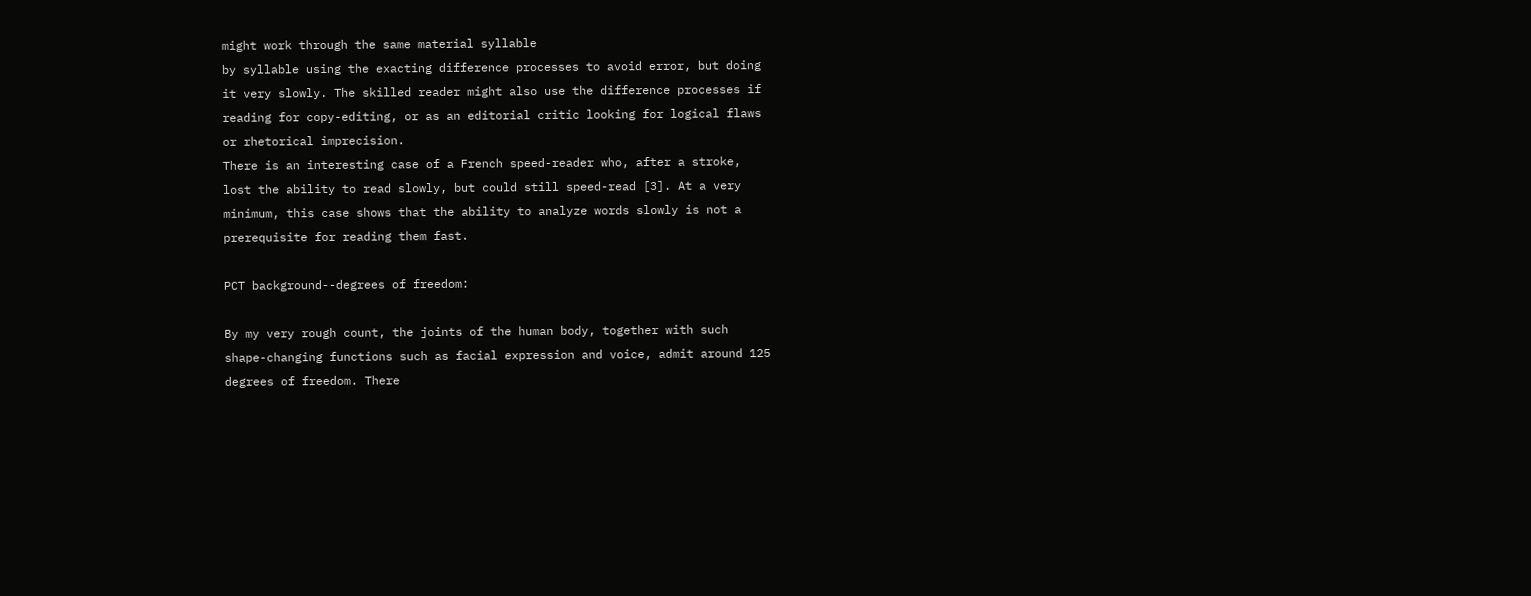might work through the same material syllable
by syllable using the exacting difference processes to avoid error, but doing
it very slowly. The skilled reader might also use the difference processes if
reading for copy-editing, or as an editorial critic looking for logical flaws
or rhetorical imprecision.
There is an interesting case of a French speed-reader who, after a stroke,
lost the ability to read slowly, but could still speed-read [3]. At a very
minimum, this case shows that the ability to analyze words slowly is not a
prerequisite for reading them fast.

PCT background--degrees of freedom:

By my very rough count, the joints of the human body, together with such
shape-changing functions such as facial expression and voice, admit around 125
degrees of freedom. There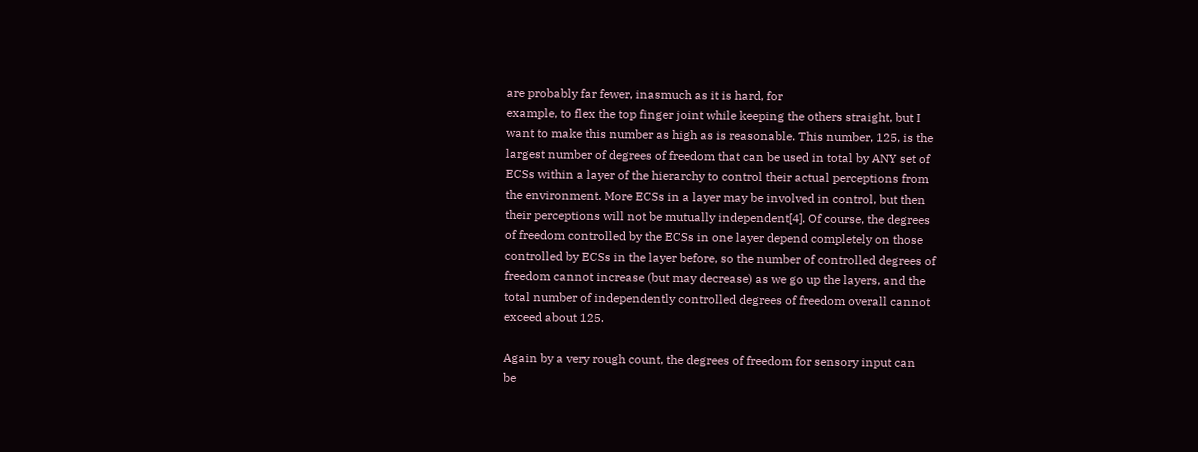are probably far fewer, inasmuch as it is hard, for
example, to flex the top finger joint while keeping the others straight, but I
want to make this number as high as is reasonable. This number, 125, is the
largest number of degrees of freedom that can be used in total by ANY set of
ECSs within a layer of the hierarchy to control their actual perceptions from
the environment. More ECSs in a layer may be involved in control, but then
their perceptions will not be mutually independent[4]. Of course, the degrees
of freedom controlled by the ECSs in one layer depend completely on those
controlled by ECSs in the layer before, so the number of controlled degrees of
freedom cannot increase (but may decrease) as we go up the layers, and the
total number of independently controlled degrees of freedom overall cannot
exceed about 125.

Again by a very rough count, the degrees of freedom for sensory input can
be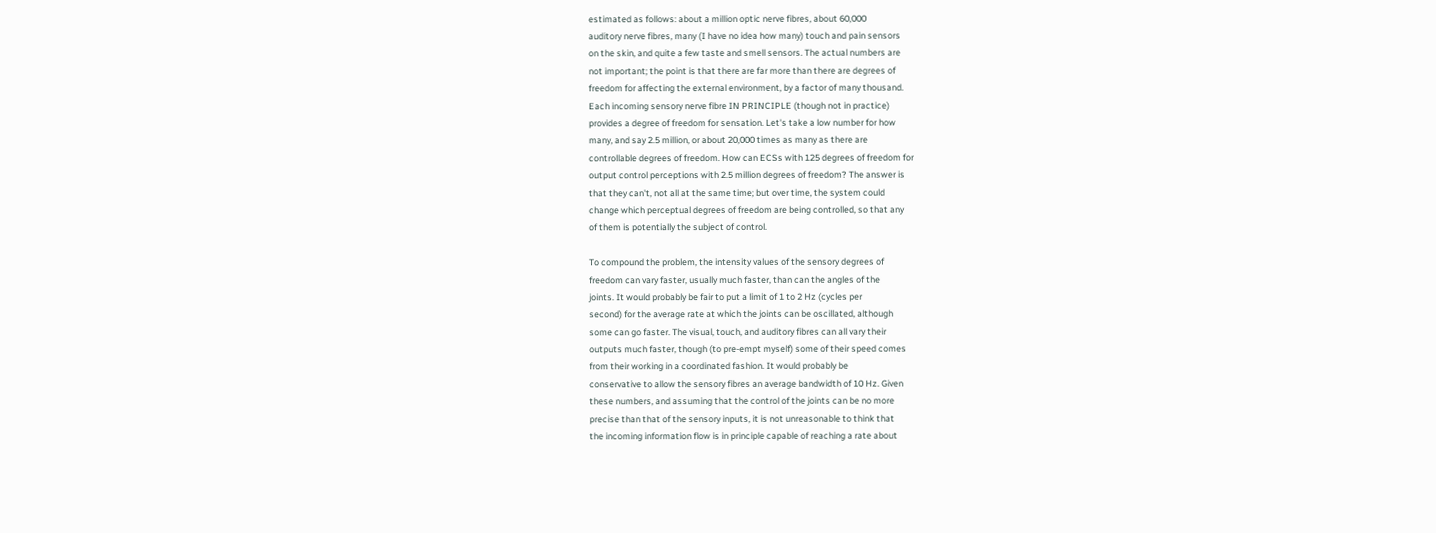estimated as follows: about a million optic nerve fibres, about 60,000
auditory nerve fibres, many (I have no idea how many) touch and pain sensors
on the skin, and quite a few taste and smell sensors. The actual numbers are
not important; the point is that there are far more than there are degrees of
freedom for affecting the external environment, by a factor of many thousand.
Each incoming sensory nerve fibre IN PRINCIPLE (though not in practice)
provides a degree of freedom for sensation. Let's take a low number for how
many, and say 2.5 million, or about 20,000 times as many as there are
controllable degrees of freedom. How can ECSs with 125 degrees of freedom for
output control perceptions with 2.5 million degrees of freedom? The answer is
that they can't, not all at the same time; but over time, the system could
change which perceptual degrees of freedom are being controlled, so that any
of them is potentially the subject of control.

To compound the problem, the intensity values of the sensory degrees of
freedom can vary faster, usually much faster, than can the angles of the
joints. It would probably be fair to put a limit of 1 to 2 Hz (cycles per
second) for the average rate at which the joints can be oscillated, although
some can go faster. The visual, touch, and auditory fibres can all vary their
outputs much faster, though (to pre-empt myself) some of their speed comes
from their working in a coordinated fashion. It would probably be
conservative to allow the sensory fibres an average bandwidth of 10 Hz. Given
these numbers, and assuming that the control of the joints can be no more
precise than that of the sensory inputs, it is not unreasonable to think that
the incoming information flow is in principle capable of reaching a rate about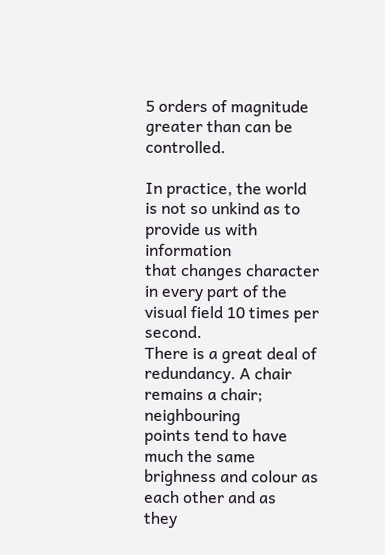5 orders of magnitude greater than can be controlled.

In practice, the world is not so unkind as to provide us with information
that changes character in every part of the visual field 10 times per second.
There is a great deal of redundancy. A chair remains a chair; neighbouring
points tend to have much the same brighness and colour as each other and as
they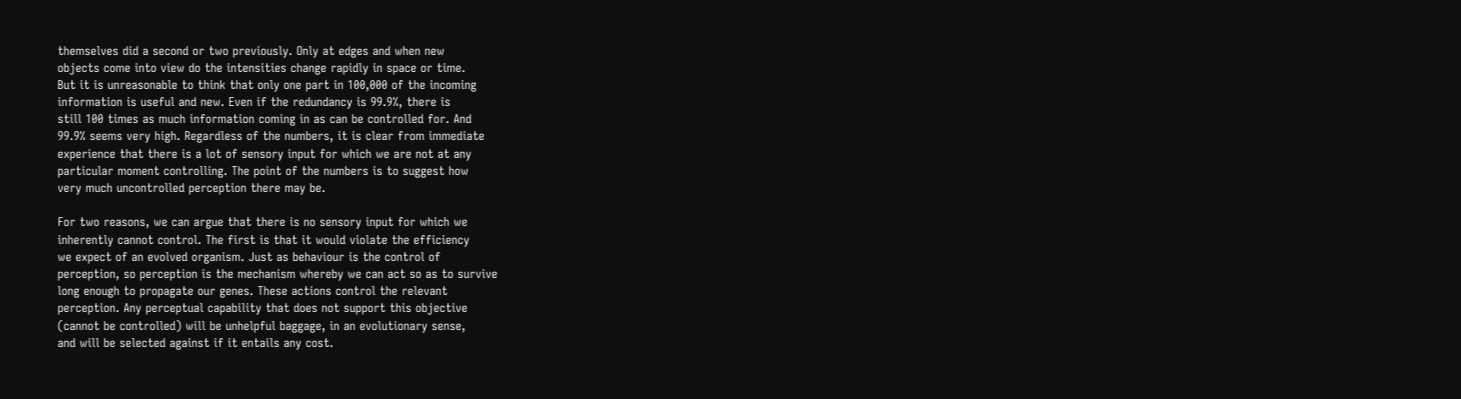themselves did a second or two previously. Only at edges and when new
objects come into view do the intensities change rapidly in space or time.
But it is unreasonable to think that only one part in 100,000 of the incoming
information is useful and new. Even if the redundancy is 99.9%, there is
still 100 times as much information coming in as can be controlled for. And
99.9% seems very high. Regardless of the numbers, it is clear from immediate
experience that there is a lot of sensory input for which we are not at any
particular moment controlling. The point of the numbers is to suggest how
very much uncontrolled perception there may be.

For two reasons, we can argue that there is no sensory input for which we
inherently cannot control. The first is that it would violate the efficiency
we expect of an evolved organism. Just as behaviour is the control of
perception, so perception is the mechanism whereby we can act so as to survive
long enough to propagate our genes. These actions control the relevant
perception. Any perceptual capability that does not support this objective
(cannot be controlled) will be unhelpful baggage, in an evolutionary sense,
and will be selected against if it entails any cost.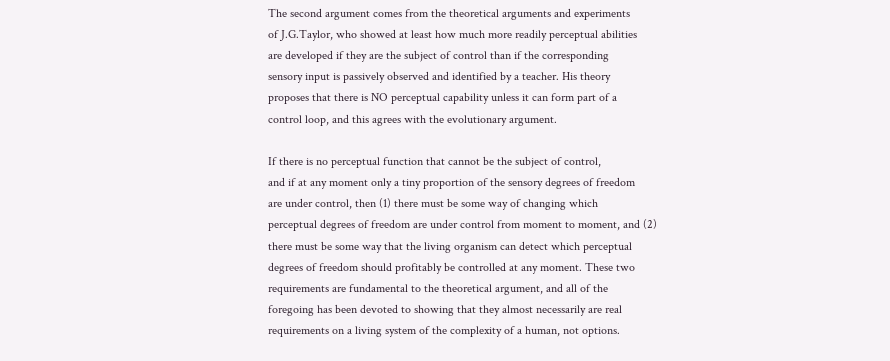The second argument comes from the theoretical arguments and experiments
of J.G.Taylor, who showed at least how much more readily perceptual abilities
are developed if they are the subject of control than if the corresponding
sensory input is passively observed and identified by a teacher. His theory
proposes that there is NO perceptual capability unless it can form part of a
control loop, and this agrees with the evolutionary argument.

If there is no perceptual function that cannot be the subject of control,
and if at any moment only a tiny proportion of the sensory degrees of freedom
are under control, then (1) there must be some way of changing which
perceptual degrees of freedom are under control from moment to moment, and (2)
there must be some way that the living organism can detect which perceptual
degrees of freedom should profitably be controlled at any moment. These two
requirements are fundamental to the theoretical argument, and all of the
foregoing has been devoted to showing that they almost necessarily are real
requirements on a living system of the complexity of a human, not options.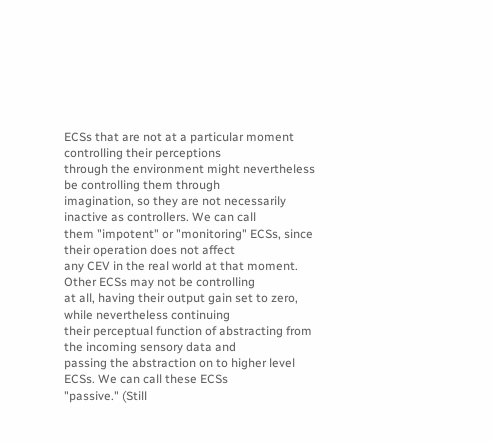ECSs that are not at a particular moment controlling their perceptions
through the environment might nevertheless be controlling them through
imagination, so they are not necessarily inactive as controllers. We can call
them "impotent" or "monitoring" ECSs, since their operation does not affect
any CEV in the real world at that moment. Other ECSs may not be controlling
at all, having their output gain set to zero, while nevertheless continuing
their perceptual function of abstracting from the incoming sensory data and
passing the abstraction on to higher level ECSs. We can call these ECSs
"passive." (Still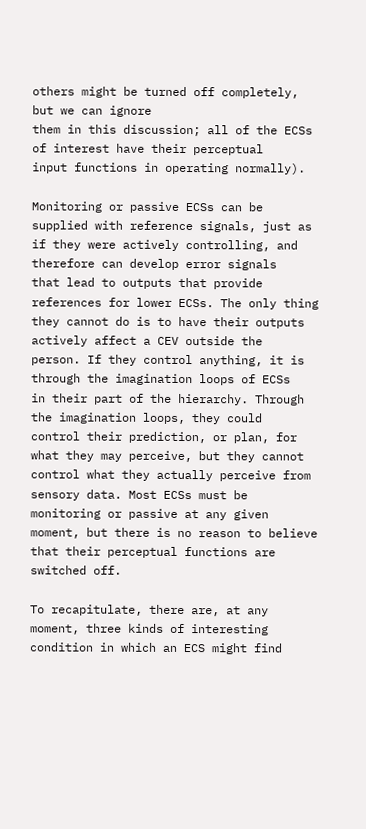others might be turned off completely, but we can ignore
them in this discussion; all of the ECSs of interest have their perceptual
input functions in operating normally).

Monitoring or passive ECSs can be supplied with reference signals, just as
if they were actively controlling, and therefore can develop error signals
that lead to outputs that provide references for lower ECSs. The only thing
they cannot do is to have their outputs actively affect a CEV outside the
person. If they control anything, it is through the imagination loops of ECSs
in their part of the hierarchy. Through the imagination loops, they could
control their prediction, or plan, for what they may perceive, but they cannot
control what they actually perceive from sensory data. Most ECSs must be
monitoring or passive at any given moment, but there is no reason to believe
that their perceptual functions are switched off.

To recapitulate, there are, at any moment, three kinds of interesting
condition in which an ECS might find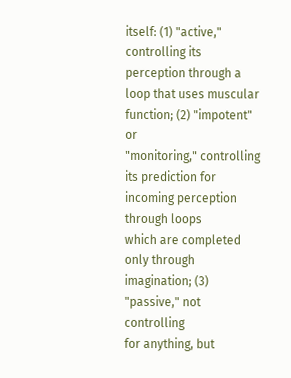itself: (1) "active," controlling its
perception through a loop that uses muscular function; (2) "impotent" or
"monitoring," controlling its prediction for incoming perception through loops
which are completed only through imagination; (3) "passive," not controlling
for anything, but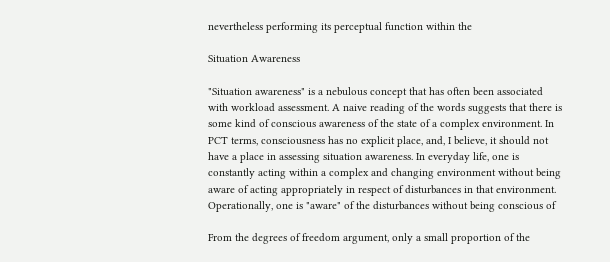nevertheless performing its perceptual function within the

Situation Awareness

"Situation awareness" is a nebulous concept that has often been associated
with workload assessment. A naive reading of the words suggests that there is
some kind of conscious awareness of the state of a complex environment. In
PCT terms, consciousness has no explicit place, and, I believe, it should not
have a place in assessing situation awareness. In everyday life, one is
constantly acting within a complex and changing environment without being
aware of acting appropriately in respect of disturbances in that environment.
Operationally, one is "aware" of the disturbances without being conscious of

From the degrees of freedom argument, only a small proportion of the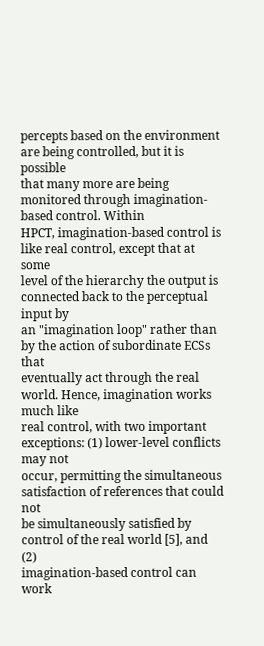percepts based on the environment are being controlled, but it is possible
that many more are being monitored through imagination-based control. Within
HPCT, imagination-based control is like real control, except that at some
level of the hierarchy the output is connected back to the perceptual input by
an "imagination loop" rather than by the action of subordinate ECSs that
eventually act through the real world. Hence, imagination works much like
real control, with two important exceptions: (1) lower-level conflicts may not
occur, permitting the simultaneous satisfaction of references that could not
be simultaneously satisfied by control of the real world [5], and (2)
imagination-based control can work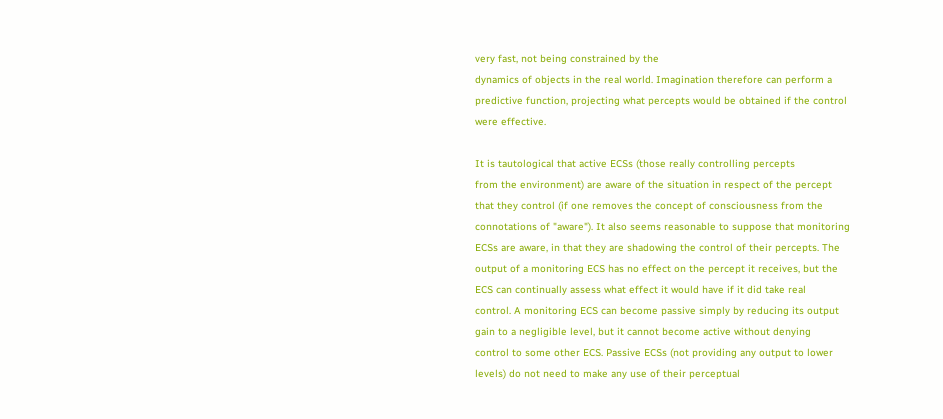very fast, not being constrained by the
dynamics of objects in the real world. Imagination therefore can perform a
predictive function, projecting what percepts would be obtained if the control
were effective.

It is tautological that active ECSs (those really controlling percepts
from the environment) are aware of the situation in respect of the percept
that they control (if one removes the concept of consciousness from the
connotations of "aware"). It also seems reasonable to suppose that monitoring
ECSs are aware, in that they are shadowing the control of their percepts. The
output of a monitoring ECS has no effect on the percept it receives, but the
ECS can continually assess what effect it would have if it did take real
control. A monitoring ECS can become passive simply by reducing its output
gain to a negligible level, but it cannot become active without denying
control to some other ECS. Passive ECSs (not providing any output to lower
levels) do not need to make any use of their perceptual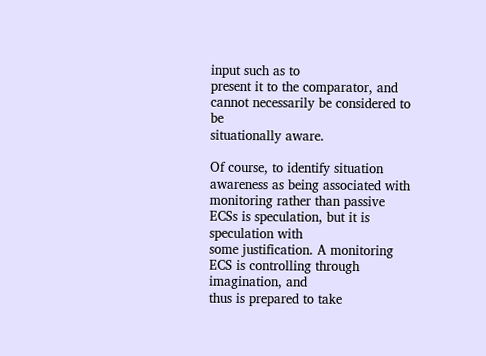input such as to
present it to the comparator, and cannot necessarily be considered to be
situationally aware.

Of course, to identify situation awareness as being associated with
monitoring rather than passive ECSs is speculation, but it is speculation with
some justification. A monitoring ECS is controlling through imagination, and
thus is prepared to take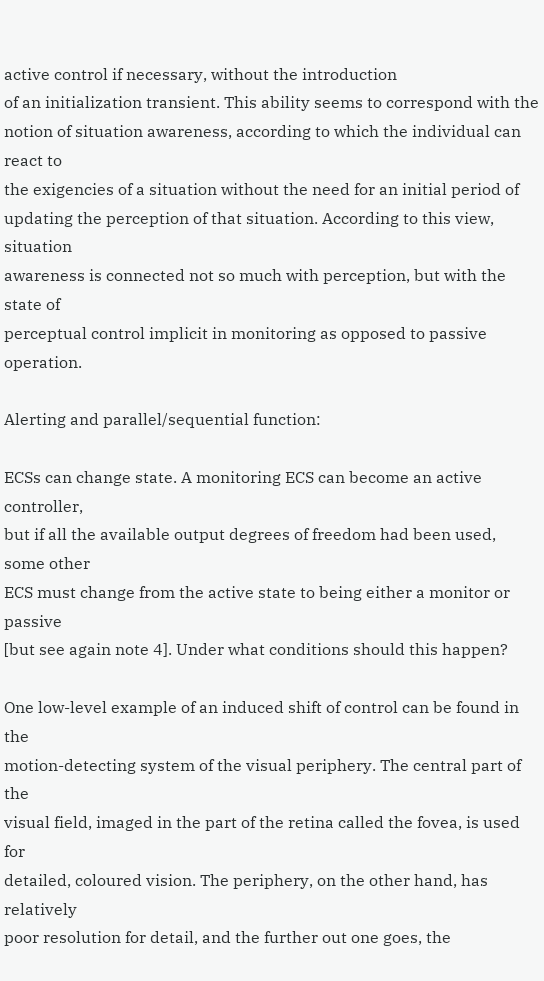active control if necessary, without the introduction
of an initialization transient. This ability seems to correspond with the
notion of situation awareness, according to which the individual can react to
the exigencies of a situation without the need for an initial period of
updating the perception of that situation. According to this view, situation
awareness is connected not so much with perception, but with the state of
perceptual control implicit in monitoring as opposed to passive operation.

Alerting and parallel/sequential function:

ECSs can change state. A monitoring ECS can become an active controller,
but if all the available output degrees of freedom had been used, some other
ECS must change from the active state to being either a monitor or passive
[but see again note 4]. Under what conditions should this happen?

One low-level example of an induced shift of control can be found in the
motion-detecting system of the visual periphery. The central part of the
visual field, imaged in the part of the retina called the fovea, is used for
detailed, coloured vision. The periphery, on the other hand, has relatively
poor resolution for detail, and the further out one goes, the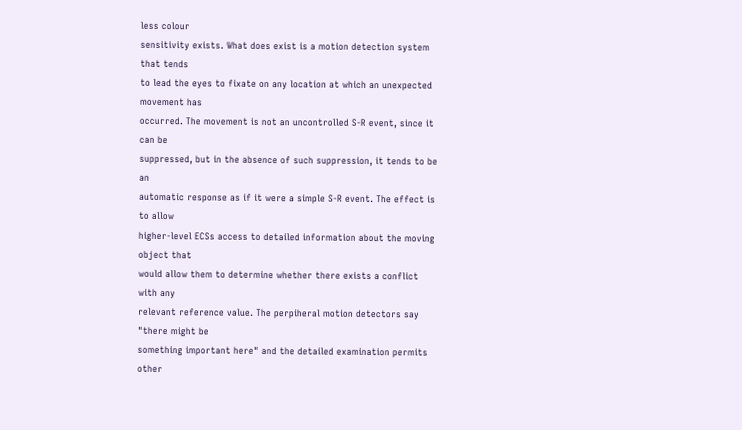less colour
sensitivity exists. What does exist is a motion detection system that tends
to lead the eyes to fixate on any location at which an unexpected movement has
occurred. The movement is not an uncontrolled S-R event, since it can be
suppressed, but in the absence of such suppression, it tends to be an
automatic response as if it were a simple S-R event. The effect is to allow
higher-level ECSs access to detailed information about the moving object that
would allow them to determine whether there exists a conflict with any
relevant reference value. The perpiheral motion detectors say "there might be
something important here" and the detailed examination permits other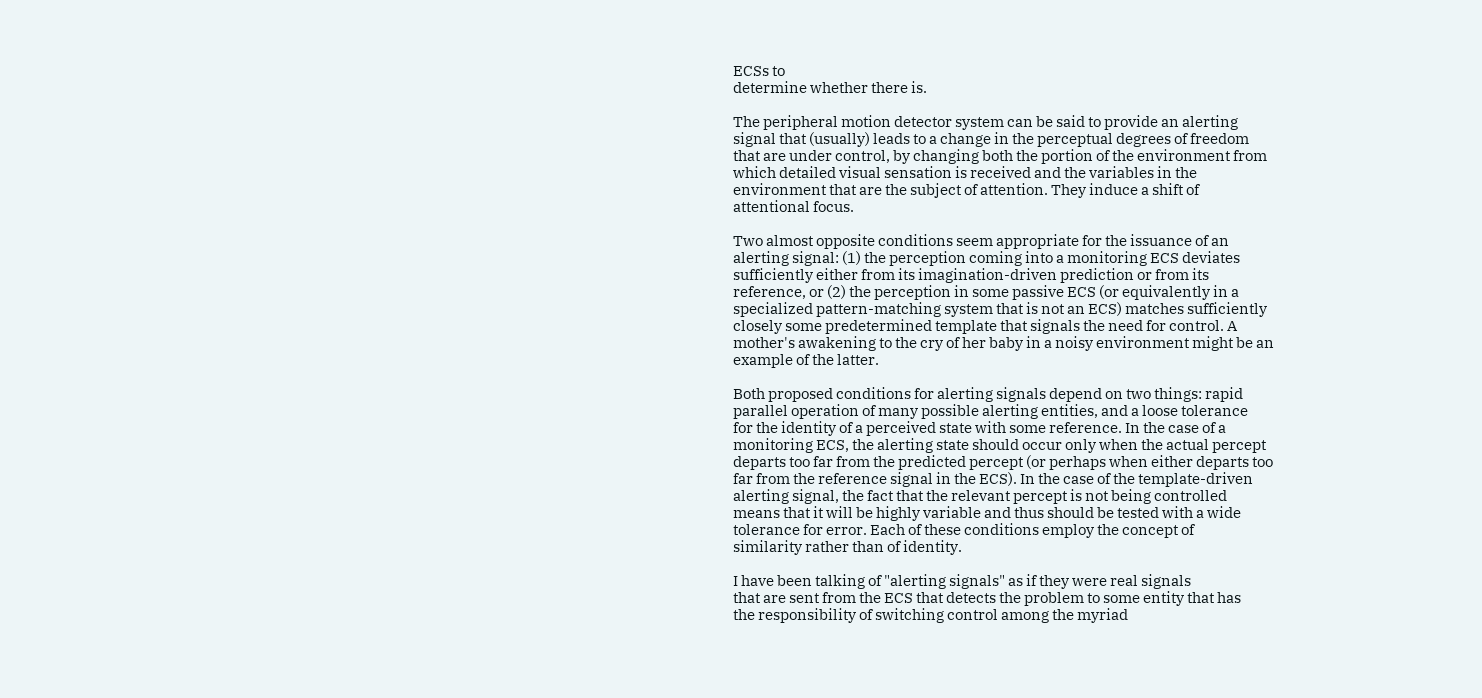ECSs to
determine whether there is.

The peripheral motion detector system can be said to provide an alerting
signal that (usually) leads to a change in the perceptual degrees of freedom
that are under control, by changing both the portion of the environment from
which detailed visual sensation is received and the variables in the
environment that are the subject of attention. They induce a shift of
attentional focus.

Two almost opposite conditions seem appropriate for the issuance of an
alerting signal: (1) the perception coming into a monitoring ECS deviates
sufficiently either from its imagination-driven prediction or from its
reference, or (2) the perception in some passive ECS (or equivalently in a
specialized pattern-matching system that is not an ECS) matches sufficiently
closely some predetermined template that signals the need for control. A
mother's awakening to the cry of her baby in a noisy environment might be an
example of the latter.

Both proposed conditions for alerting signals depend on two things: rapid
parallel operation of many possible alerting entities, and a loose tolerance
for the identity of a perceived state with some reference. In the case of a
monitoring ECS, the alerting state should occur only when the actual percept
departs too far from the predicted percept (or perhaps when either departs too
far from the reference signal in the ECS). In the case of the template-driven
alerting signal, the fact that the relevant percept is not being controlled
means that it will be highly variable and thus should be tested with a wide
tolerance for error. Each of these conditions employ the concept of
similarity rather than of identity.

I have been talking of "alerting signals" as if they were real signals
that are sent from the ECS that detects the problem to some entity that has
the responsibility of switching control among the myriad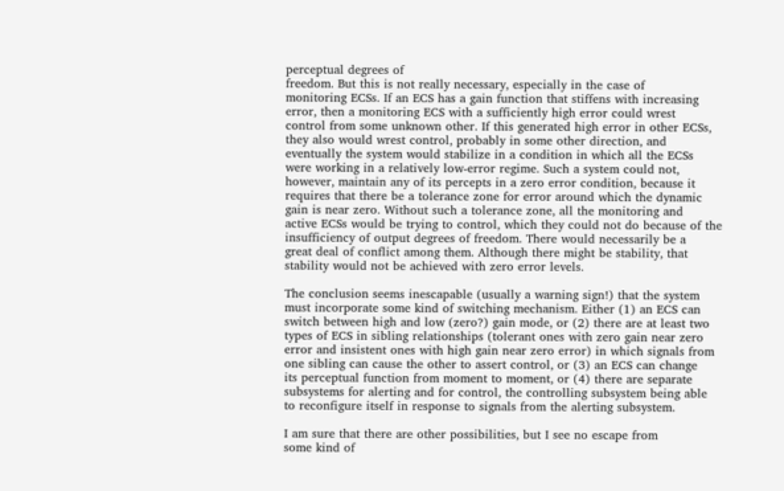perceptual degrees of
freedom. But this is not really necessary, especially in the case of
monitoring ECSs. If an ECS has a gain function that stiffens with increasing
error, then a monitoring ECS with a sufficiently high error could wrest
control from some unknown other. If this generated high error in other ECSs,
they also would wrest control, probably in some other direction, and
eventually the system would stabilize in a condition in which all the ECSs
were working in a relatively low-error regime. Such a system could not,
however, maintain any of its percepts in a zero error condition, because it
requires that there be a tolerance zone for error around which the dynamic
gain is near zero. Without such a tolerance zone, all the monitoring and
active ECSs would be trying to control, which they could not do because of the
insufficiency of output degrees of freedom. There would necessarily be a
great deal of conflict among them. Although there might be stability, that
stability would not be achieved with zero error levels.

The conclusion seems inescapable (usually a warning sign!) that the system
must incorporate some kind of switching mechanism. Either (1) an ECS can
switch between high and low (zero?) gain mode, or (2) there are at least two
types of ECS in sibling relationships (tolerant ones with zero gain near zero
error and insistent ones with high gain near zero error) in which signals from
one sibling can cause the other to assert control, or (3) an ECS can change
its perceptual function from moment to moment, or (4) there are separate
subsystems for alerting and for control, the controlling subsystem being able
to reconfigure itself in response to signals from the alerting subsystem.

I am sure that there are other possibilities, but I see no escape from
some kind of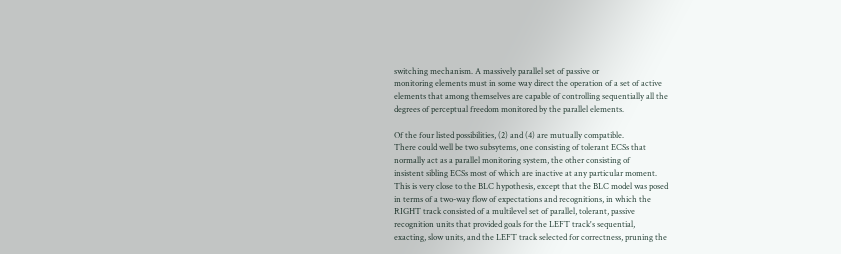switching mechanism. A massively parallel set of passive or
monitoring elements must in some way direct the operation of a set of active
elements that among themselves are capable of controlling sequentially all the
degrees of perceptual freedom monitored by the parallel elements.

Of the four listed possibilities, (2) and (4) are mutually compatible.
There could well be two subsytems, one consisting of tolerant ECSs that
normally act as a parallel monitoring system, the other consisting of
insistent sibling ECSs most of which are inactive at any particular moment.
This is very close to the BLC hypothesis, except that the BLC model was posed
in terms of a two-way flow of expectations and recognitions, in which the
RIGHT track consisted of a multilevel set of parallel, tolerant, passive
recognition units that provided goals for the LEFT track's sequential,
exacting, slow units, and the LEFT track selected for correctness, pruning the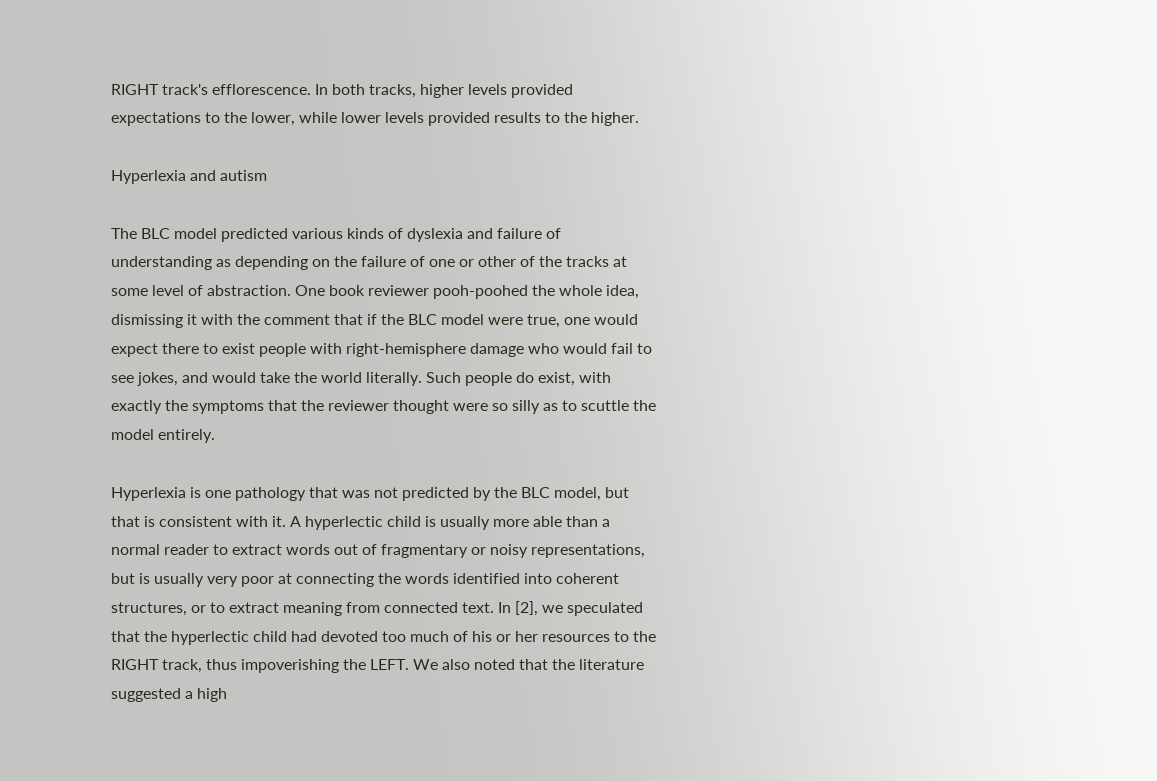RIGHT track's efflorescence. In both tracks, higher levels provided
expectations to the lower, while lower levels provided results to the higher.

Hyperlexia and autism

The BLC model predicted various kinds of dyslexia and failure of
understanding as depending on the failure of one or other of the tracks at
some level of abstraction. One book reviewer pooh-poohed the whole idea,
dismissing it with the comment that if the BLC model were true, one would
expect there to exist people with right-hemisphere damage who would fail to
see jokes, and would take the world literally. Such people do exist, with
exactly the symptoms that the reviewer thought were so silly as to scuttle the
model entirely.

Hyperlexia is one pathology that was not predicted by the BLC model, but
that is consistent with it. A hyperlectic child is usually more able than a
normal reader to extract words out of fragmentary or noisy representations,
but is usually very poor at connecting the words identified into coherent
structures, or to extract meaning from connected text. In [2], we speculated
that the hyperlectic child had devoted too much of his or her resources to the
RIGHT track, thus impoverishing the LEFT. We also noted that the literature
suggested a high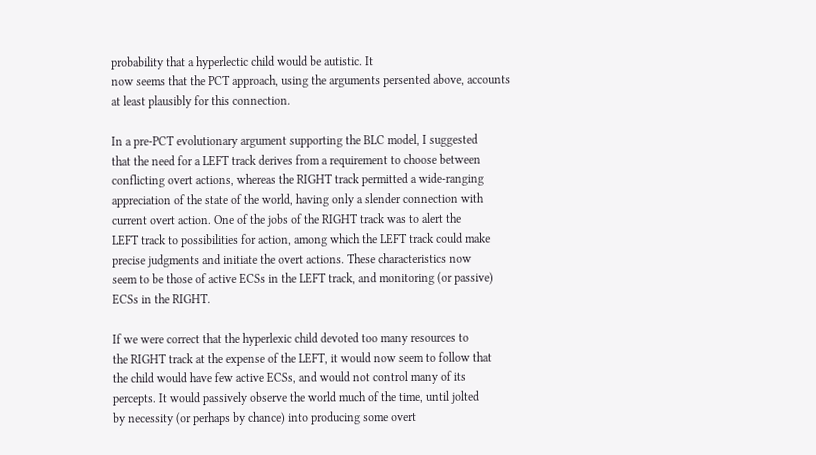probability that a hyperlectic child would be autistic. It
now seems that the PCT approach, using the arguments persented above, accounts
at least plausibly for this connection.

In a pre-PCT evolutionary argument supporting the BLC model, I suggested
that the need for a LEFT track derives from a requirement to choose between
conflicting overt actions, whereas the RIGHT track permitted a wide-ranging
appreciation of the state of the world, having only a slender connection with
current overt action. One of the jobs of the RIGHT track was to alert the
LEFT track to possibilities for action, among which the LEFT track could make
precise judgments and initiate the overt actions. These characteristics now
seem to be those of active ECSs in the LEFT track, and monitoring (or passive)
ECSs in the RIGHT.

If we were correct that the hyperlexic child devoted too many resources to
the RIGHT track at the expense of the LEFT, it would now seem to follow that
the child would have few active ECSs, and would not control many of its
percepts. It would passively observe the world much of the time, until jolted
by necessity (or perhaps by chance) into producing some overt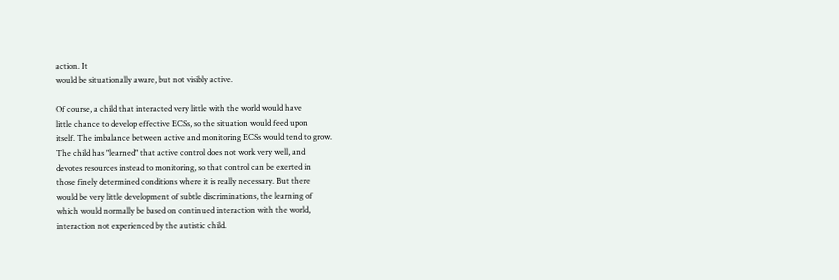action. It
would be situationally aware, but not visibly active.

Of course, a child that interacted very little with the world would have
little chance to develop effective ECSs, so the situation would feed upon
itself. The imbalance between active and monitoring ECSs would tend to grow.
The child has "learned" that active control does not work very well, and
devotes resources instead to monitoring, so that control can be exerted in
those finely determined conditions where it is really necessary. But there
would be very little development of subtle discriminations, the learning of
which would normally be based on continued interaction with the world,
interaction not experienced by the autistic child.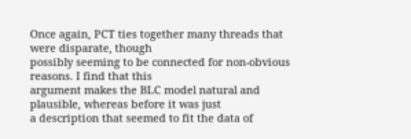Once again, PCT ties together many threads that were disparate, though
possibly seeming to be connected for non-obvious reasons. I find that this
argument makes the BLC model natural and plausible, whereas before it was just
a description that seemed to fit the data of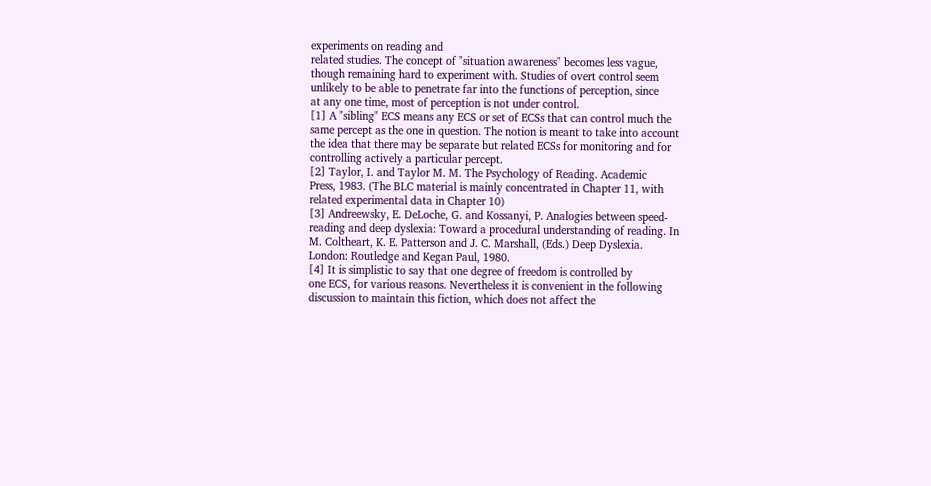experiments on reading and
related studies. The concept of "situation awareness" becomes less vague,
though remaining hard to experiment with. Studies of overt control seem
unlikely to be able to penetrate far into the functions of perception, since
at any one time, most of perception is not under control.
[1] A "sibling" ECS means any ECS or set of ECSs that can control much the
same percept as the one in question. The notion is meant to take into account
the idea that there may be separate but related ECSs for monitoring and for
controlling actively a particular percept.
[2] Taylor, I. and Taylor M. M. The Psychology of Reading. Academic
Press, 1983. (The BLC material is mainly concentrated in Chapter 11, with
related experimental data in Chapter 10)
[3] Andreewsky, E. DeLoche, G. and Kossanyi, P. Analogies between speed-
reading and deep dyslexia: Toward a procedural understanding of reading. In
M. Coltheart, K. E. Patterson and J. C. Marshall, (Eds.) Deep Dyslexia.
London: Routledge and Kegan Paul, 1980.
[4] It is simplistic to say that one degree of freedom is controlled by
one ECS, for various reasons. Nevertheless it is convenient in the following
discussion to maintain this fiction, which does not affect the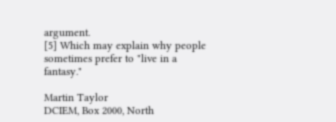argument.
[5] Which may explain why people sometimes prefer to "live in a fantasy."

Martin Taylor
DCIEM, Box 2000, North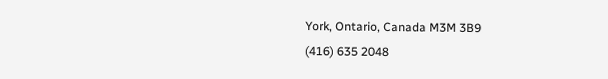York, Ontario, Canada M3M 3B9
(416) 635 2048